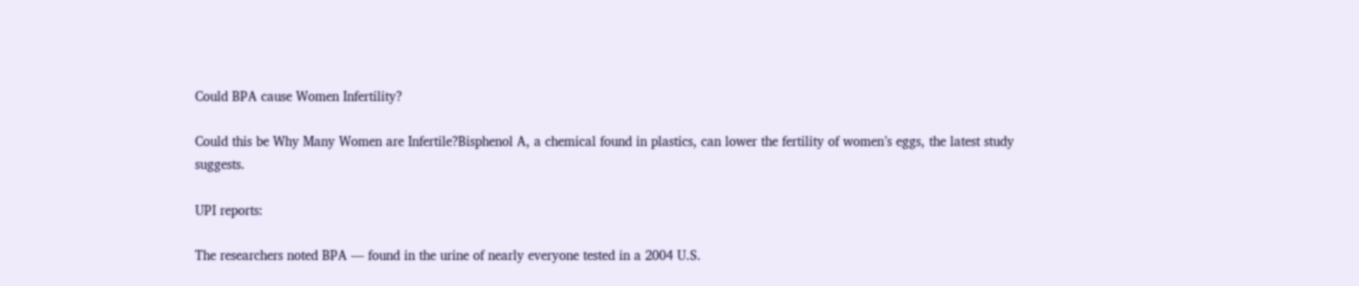Could BPA cause Women Infertility?

Could this be Why Many Women are Infertile?Bisphenol A, a chemical found in plastics, can lower the fertility of women’s eggs, the latest study suggests.

UPI reports:

The researchers noted BPA — found in the urine of nearly everyone tested in a 2004 U.S.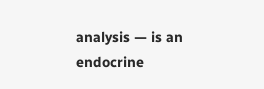analysis — is an endocrine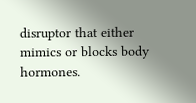disruptor that either mimics or blocks body hormones.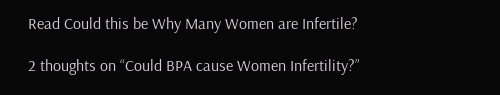Read Could this be Why Many Women are Infertile?

2 thoughts on “Could BPA cause Women Infertility?”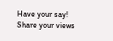Have your say! Share your views